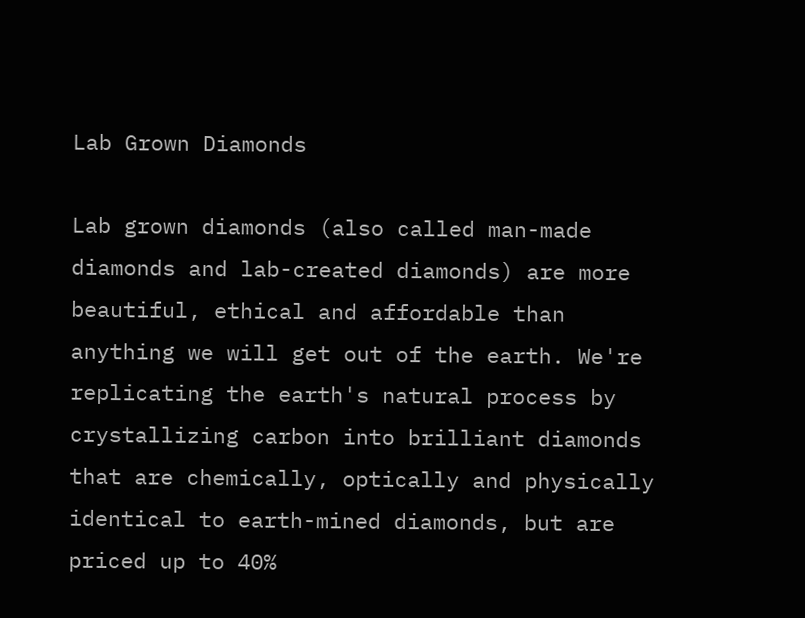Lab Grown Diamonds

Lab grown diamonds (also called man-made diamonds and lab-created diamonds) are more beautiful, ethical and affordable than anything we will get out of the earth. We're replicating the earth's natural process by crystallizing carbon into brilliant diamonds that are chemically, optically and physically identical to earth-mined diamonds, but are priced up to 40%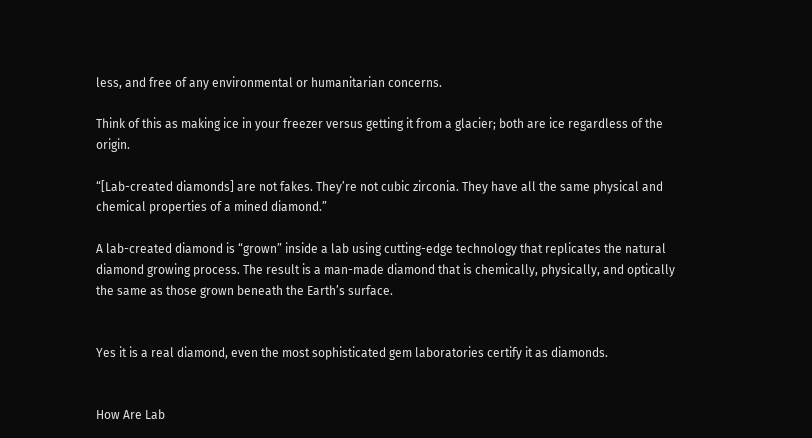less, and free of any environmental or humanitarian concerns.

Think of this as making ice in your freezer versus getting it from a glacier; both are ice regardless of the origin.

“[Lab-created diamonds] are not fakes. They’re not cubic zirconia. They have all the same physical and chemical properties of a mined diamond.”

A lab-created diamond is “grown” inside a lab using cutting-edge technology that replicates the natural diamond growing process. The result is a man-made diamond that is chemically, physically, and optically the same as those grown beneath the Earth’s surface.


Yes it is a real diamond, even the most sophisticated gem laboratories certify it as diamonds.


How Are Lab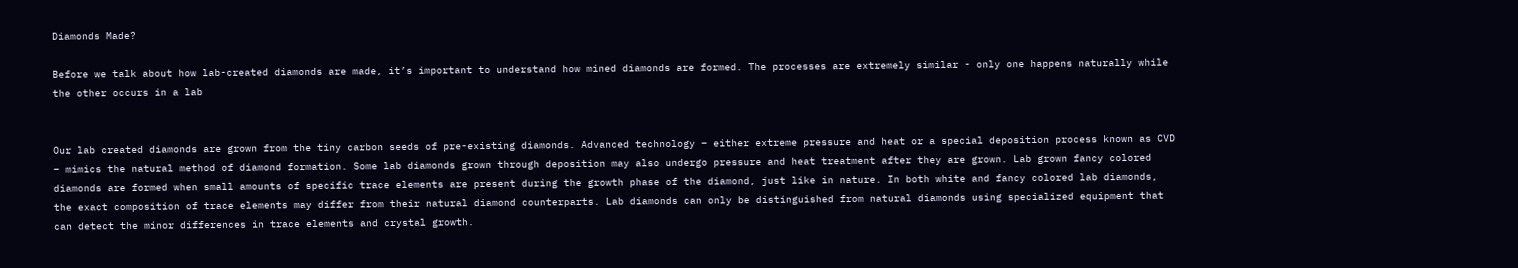Diamonds Made?

Before we talk about how lab-created diamonds are made, it’s important to understand how mined diamonds are formed. The processes are extremely similar - only one happens naturally while the other occurs in a lab


Our lab created diamonds are grown from the tiny carbon seeds of pre-existing diamonds. Advanced technology – either extreme pressure and heat or a special deposition process known as CVD – mimics the natural method of diamond formation. Some lab diamonds grown through deposition may also undergo pressure and heat treatment after they are grown. Lab grown fancy colored diamonds are formed when small amounts of specific trace elements are present during the growth phase of the diamond, just like in nature. In both white and fancy colored lab diamonds, the exact composition of trace elements may differ from their natural diamond counterparts. Lab diamonds can only be distinguished from natural diamonds using specialized equipment that can detect the minor differences in trace elements and crystal growth.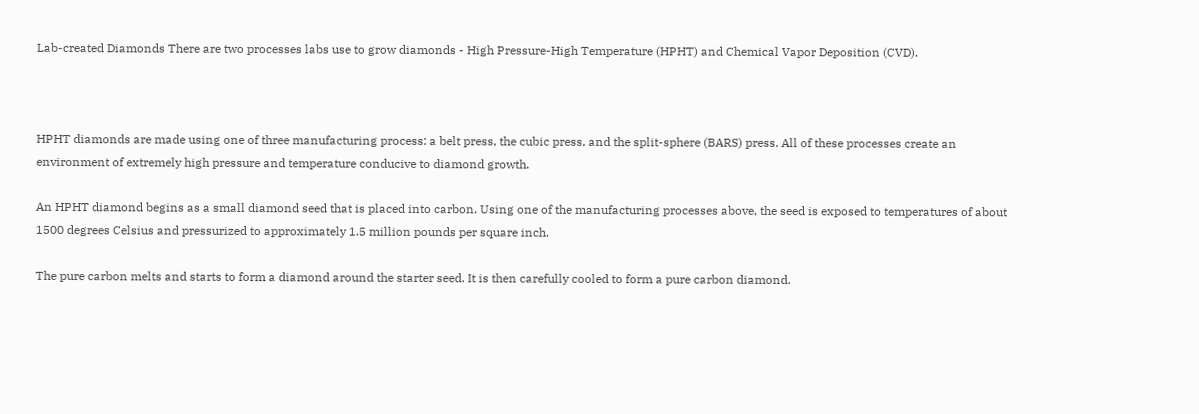Lab-created Diamonds There are two processes labs use to grow diamonds - High Pressure-High Temperature (HPHT) and Chemical Vapor Deposition (CVD).



HPHT diamonds are made using one of three manufacturing process: a belt press, the cubic press, and the split-sphere (BARS) press. All of these processes create an environment of extremely high pressure and temperature conducive to diamond growth.

An HPHT diamond begins as a small diamond seed that is placed into carbon. Using one of the manufacturing processes above, the seed is exposed to temperatures of about 1500 degrees Celsius and pressurized to approximately 1.5 million pounds per square inch.

The pure carbon melts and starts to form a diamond around the starter seed. It is then carefully cooled to form a pure carbon diamond.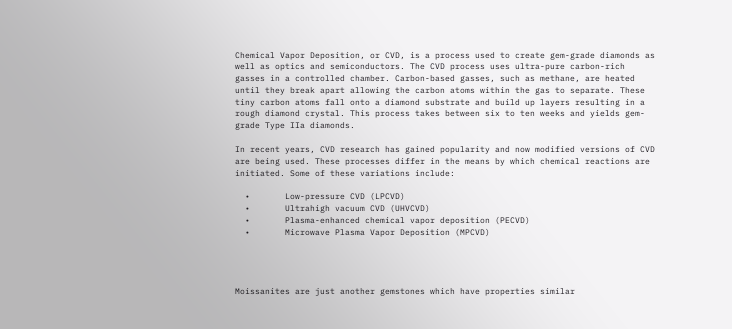Chemical Vapor Deposition, or CVD, is a process used to create gem-grade diamonds as well as optics and semiconductors. The CVD process uses ultra-pure carbon-rich gasses in a controlled chamber. Carbon-based gasses, such as methane, are heated until they break apart allowing the carbon atoms within the gas to separate. These tiny carbon atoms fall onto a diamond substrate and build up layers resulting in a rough diamond crystal. This process takes between six to ten weeks and yields gem-grade Type IIa diamonds.

In recent years, CVD research has gained popularity and now modified versions of CVD are being used. These processes differ in the means by which chemical reactions are initiated. Some of these variations include:

  •       Low-pressure CVD (LPCVD)
  •       Ultrahigh vacuum CVD (UHVCVD)
  •       Plasma-enhanced chemical vapor deposition (PECVD)
  •       Microwave Plasma Vapor Deposition (MPCVD)




Moissanites are just another gemstones which have properties similar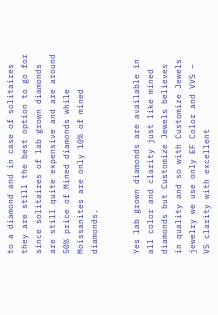to a diamond and in case of solitaires they are still the best option to go for since solitaires of lab grown diamonds are still quite expensive and are around 50% price of Mined diamonds while Moissanites are only 10% of mined diamonds.


Yes lab grown diamonds are available in all color and clarity just like mined diamonds but Customize Jewels believes in quality and so with Customize Jewels jewelry we use only EF Color and VVS – VS clarity with excellent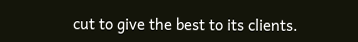cut to give the best to its clients.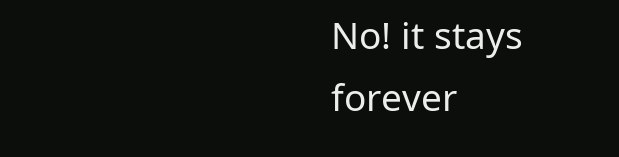No! it stays forever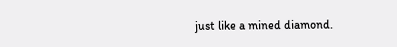just like a mined diamond.